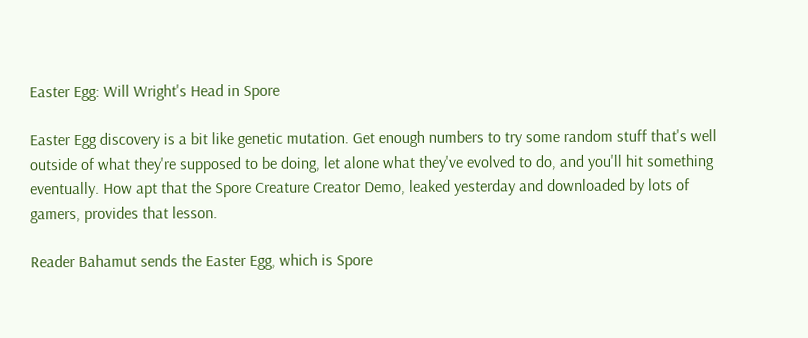Easter Egg: Will Wright's Head in Spore

Easter Egg discovery is a bit like genetic mutation. Get enough numbers to try some random stuff that's well outside of what they're supposed to be doing, let alone what they've evolved to do, and you'll hit something eventually. How apt that the Spore Creature Creator Demo, leaked yesterday and downloaded by lots of gamers, provides that lesson.

Reader Bahamut sends the Easter Egg, which is Spore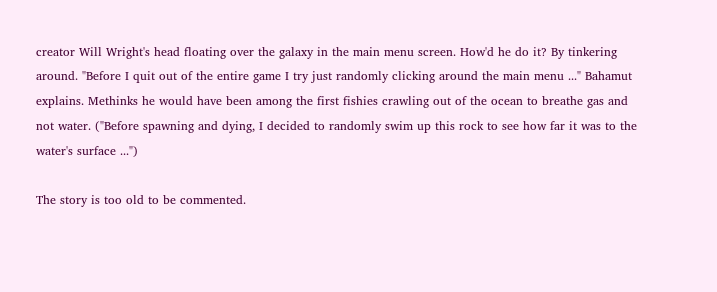creator Will Wright's head floating over the galaxy in the main menu screen. How'd he do it? By tinkering around. "Before I quit out of the entire game I try just randomly clicking around the main menu ..." Bahamut explains. Methinks he would have been among the first fishies crawling out of the ocean to breathe gas and not water. ("Before spawning and dying, I decided to randomly swim up this rock to see how far it was to the water's surface ...")

The story is too old to be commented.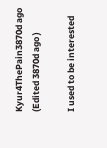Kyur4ThePain3870d ago (Edited 3870d ago )

I used to be interested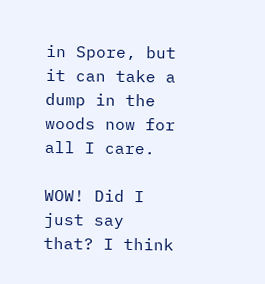in Spore, but it can take a dump in the woods now for all I care.

WOW! Did I just say that? I think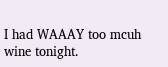I had WAAAY too mcuh wine tonight.